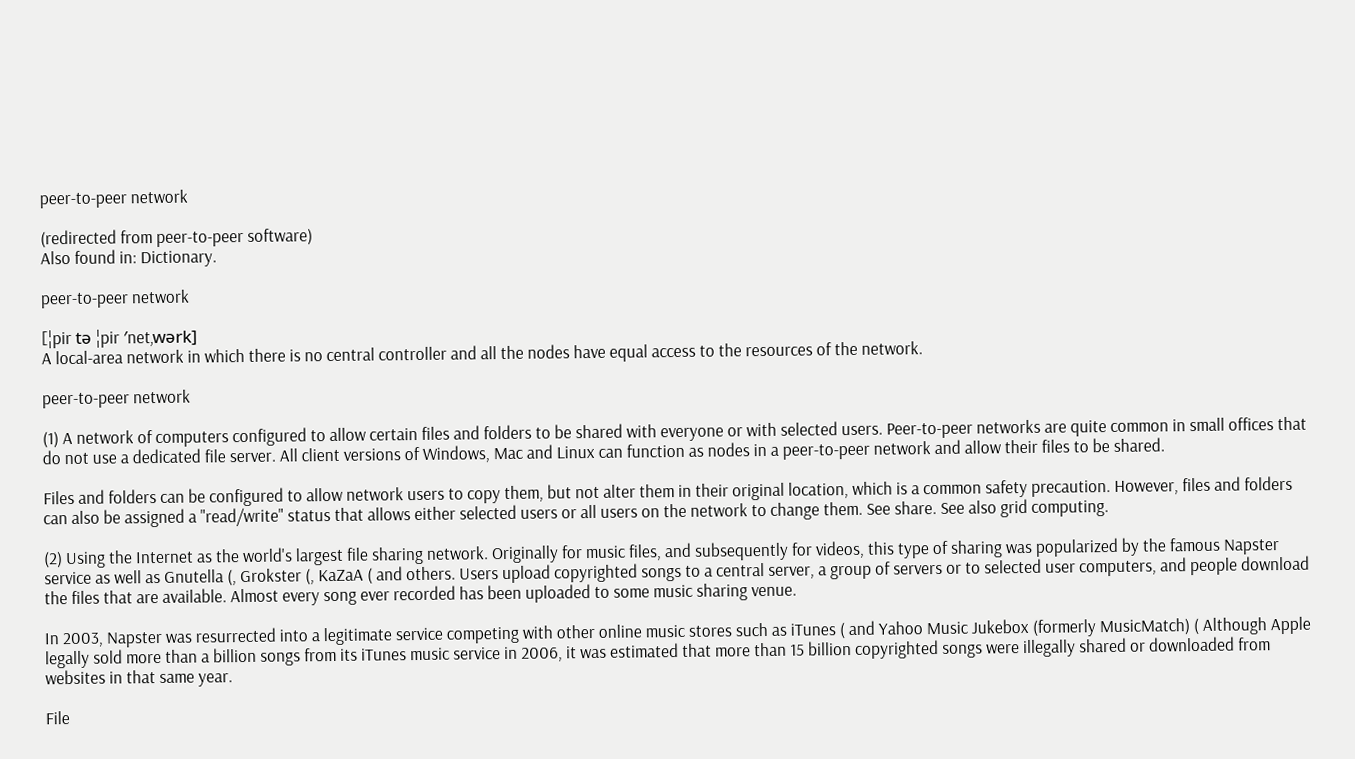peer-to-peer network

(redirected from peer-to-peer software)
Also found in: Dictionary.

peer-to-peer network

[¦pir tə ¦pir ′net‚wərk]
A local-area network in which there is no central controller and all the nodes have equal access to the resources of the network.

peer-to-peer network

(1) A network of computers configured to allow certain files and folders to be shared with everyone or with selected users. Peer-to-peer networks are quite common in small offices that do not use a dedicated file server. All client versions of Windows, Mac and Linux can function as nodes in a peer-to-peer network and allow their files to be shared.

Files and folders can be configured to allow network users to copy them, but not alter them in their original location, which is a common safety precaution. However, files and folders can also be assigned a "read/write" status that allows either selected users or all users on the network to change them. See share. See also grid computing.

(2) Using the Internet as the world's largest file sharing network. Originally for music files, and subsequently for videos, this type of sharing was popularized by the famous Napster service as well as Gnutella (, Grokster (, KaZaA ( and others. Users upload copyrighted songs to a central server, a group of servers or to selected user computers, and people download the files that are available. Almost every song ever recorded has been uploaded to some music sharing venue.

In 2003, Napster was resurrected into a legitimate service competing with other online music stores such as iTunes ( and Yahoo Music Jukebox (formerly MusicMatch) ( Although Apple legally sold more than a billion songs from its iTunes music service in 2006, it was estimated that more than 15 billion copyrighted songs were illegally shared or downloaded from websites in that same year.

File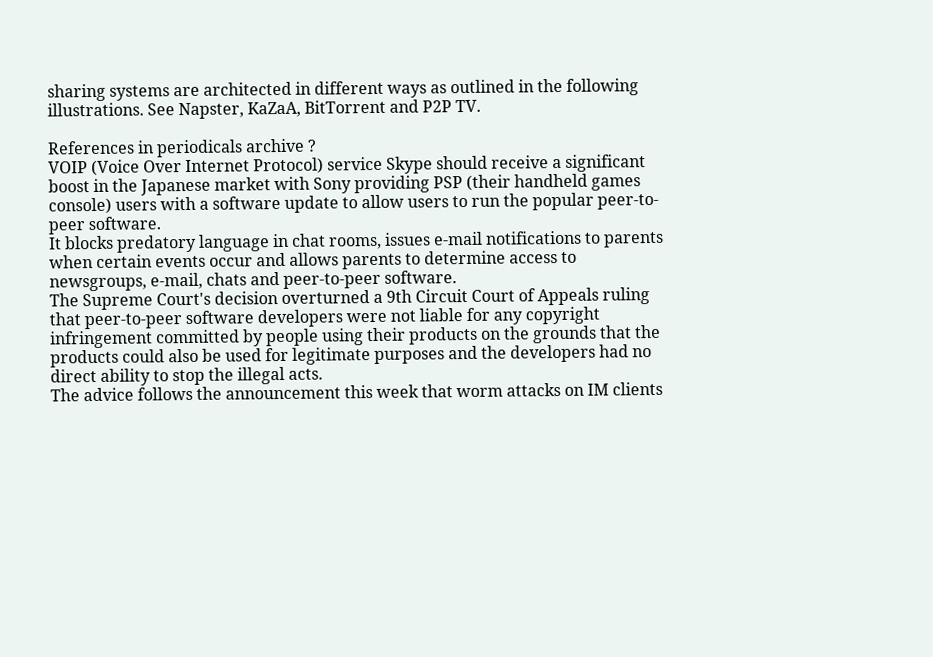sharing systems are architected in different ways as outlined in the following illustrations. See Napster, KaZaA, BitTorrent and P2P TV.

References in periodicals archive ?
VOIP (Voice Over Internet Protocol) service Skype should receive a significant boost in the Japanese market with Sony providing PSP (their handheld games console) users with a software update to allow users to run the popular peer-to-peer software.
It blocks predatory language in chat rooms, issues e-mail notifications to parents when certain events occur and allows parents to determine access to newsgroups, e-mail, chats and peer-to-peer software.
The Supreme Court's decision overturned a 9th Circuit Court of Appeals ruling that peer-to-peer software developers were not liable for any copyright infringement committed by people using their products on the grounds that the products could also be used for legitimate purposes and the developers had no direct ability to stop the illegal acts.
The advice follows the announcement this week that worm attacks on IM clients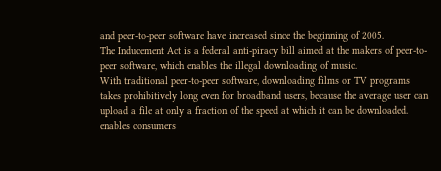and peer-to-peer software have increased since the beginning of 2005.
The Inducement Act is a federal anti-piracy bill aimed at the makers of peer-to-peer software, which enables the illegal downloading of music.
With traditional peer-to-peer software, downloading films or TV programs takes prohibitively long even for broadband users, because the average user can upload a file at only a fraction of the speed at which it can be downloaded.
enables consumers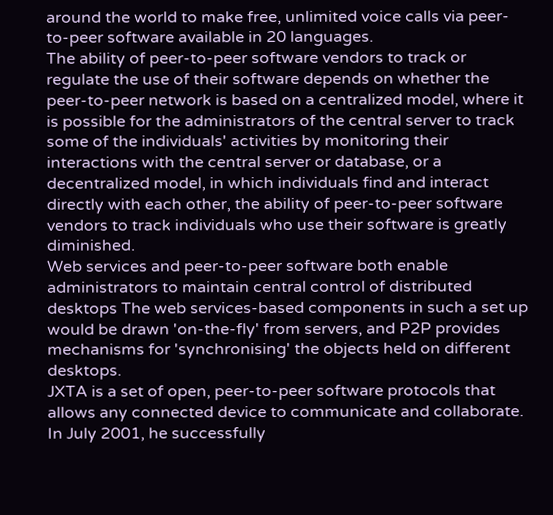around the world to make free, unlimited voice calls via peer-to-peer software available in 20 languages.
The ability of peer-to-peer software vendors to track or regulate the use of their software depends on whether the peer-to-peer network is based on a centralized model, where it is possible for the administrators of the central server to track some of the individuals' activities by monitoring their interactions with the central server or database, or a decentralized model, in which individuals find and interact directly with each other, the ability of peer-to-peer software vendors to track individuals who use their software is greatly diminished.
Web services and peer-to-peer software both enable administrators to maintain central control of distributed desktops The web services-based components in such a set up would be drawn 'on-the-fly' from servers, and P2P provides mechanisms for 'synchronising' the objects held on different desktops.
JXTA is a set of open, peer-to-peer software protocols that allows any connected device to communicate and collaborate.
In July 2001, he successfully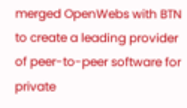merged OpenWebs with BTN to create a leading provider of peer-to-peer software for private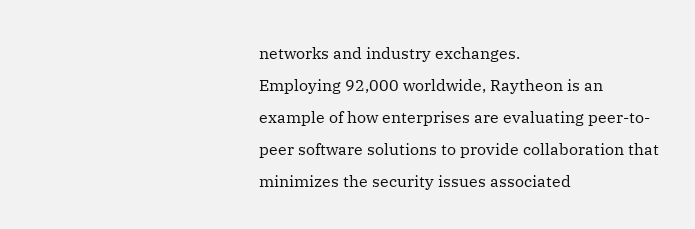networks and industry exchanges.
Employing 92,000 worldwide, Raytheon is an example of how enterprises are evaluating peer-to-peer software solutions to provide collaboration that minimizes the security issues associated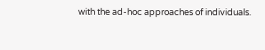with the ad-hoc approaches of individuals.